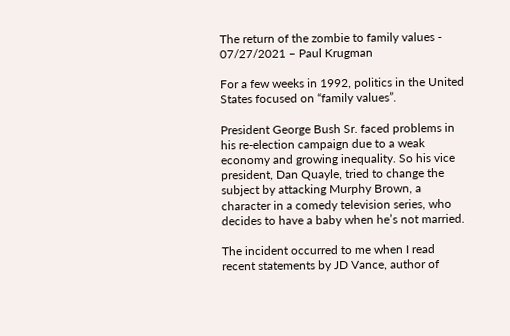The return of the zombie to family values - 07/27/2021 – Paul Krugman

For a few weeks in 1992, politics in the United States focused on “family values”.

President George Bush Sr. faced problems in his re-election campaign due to a weak economy and growing inequality. So his vice president, Dan Quayle, tried to change the subject by attacking Murphy Brown, a character in a comedy television series, who decides to have a baby when he’s not married.

The incident occurred to me when I read recent statements by JD Vance, author of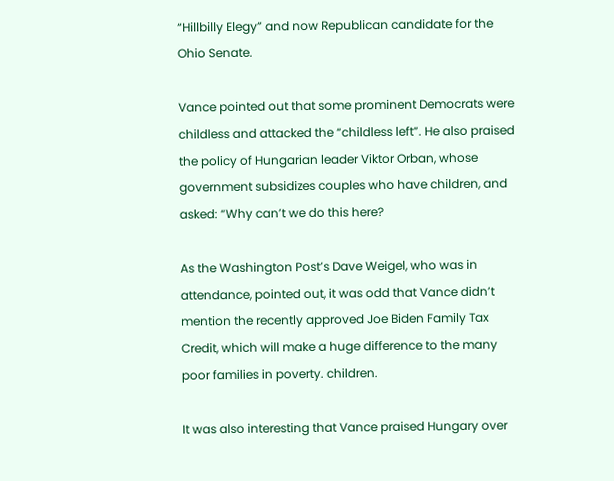“Hillbilly Elegy” and now Republican candidate for the Ohio Senate.

Vance pointed out that some prominent Democrats were childless and attacked the “childless left”. He also praised the policy of Hungarian leader Viktor Orban, whose government subsidizes couples who have children, and asked: “Why can’t we do this here?

As the Washington Post’s Dave Weigel, who was in attendance, pointed out, it was odd that Vance didn’t mention the recently approved Joe Biden Family Tax Credit, which will make a huge difference to the many poor families in poverty. children.

It was also interesting that Vance praised Hungary over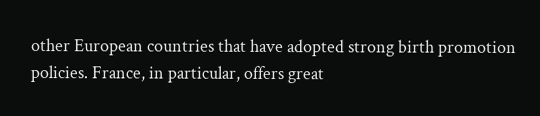other European countries that have adopted strong birth promotion policies. France, in particular, offers great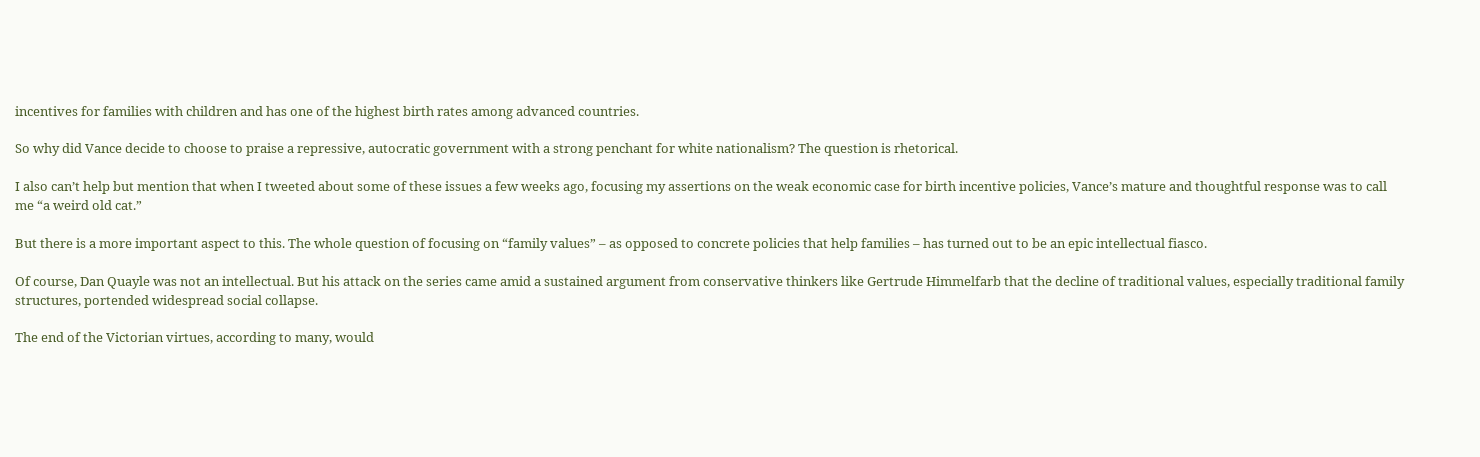incentives for families with children and has one of the highest birth rates among advanced countries.

So why did Vance decide to choose to praise a repressive, autocratic government with a strong penchant for white nationalism? The question is rhetorical.

I also can’t help but mention that when I tweeted about some of these issues a few weeks ago, focusing my assertions on the weak economic case for birth incentive policies, Vance’s mature and thoughtful response was to call me “a weird old cat.”

But there is a more important aspect to this. The whole question of focusing on “family values” – as opposed to concrete policies that help families – has turned out to be an epic intellectual fiasco.

Of course, Dan Quayle was not an intellectual. But his attack on the series came amid a sustained argument from conservative thinkers like Gertrude Himmelfarb that the decline of traditional values, especially traditional family structures, portended widespread social collapse.

The end of the Victorian virtues, according to many, would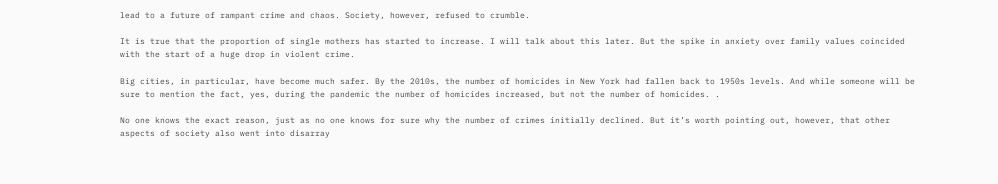lead to a future of rampant crime and chaos. Society, however, refused to crumble.

It is true that the proportion of single mothers has started to increase. I will talk about this later. But the spike in anxiety over family values coincided with the start of a huge drop in violent crime.

Big cities, in particular, have become much safer. By the 2010s, the number of homicides in New York had fallen back to 1950s levels. And while someone will be sure to mention the fact, yes, during the pandemic the number of homicides increased, but not the number of homicides. .

No one knows the exact reason, just as no one knows for sure why the number of crimes initially declined. But it’s worth pointing out, however, that other aspects of society also went into disarray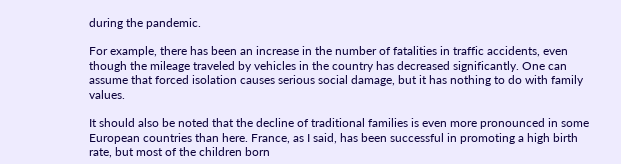during the pandemic.

For example, there has been an increase in the number of fatalities in traffic accidents, even though the mileage traveled by vehicles in the country has decreased significantly. One can assume that forced isolation causes serious social damage, but it has nothing to do with family values.

It should also be noted that the decline of traditional families is even more pronounced in some European countries than here. France, as I said, has been successful in promoting a high birth rate, but most of the children born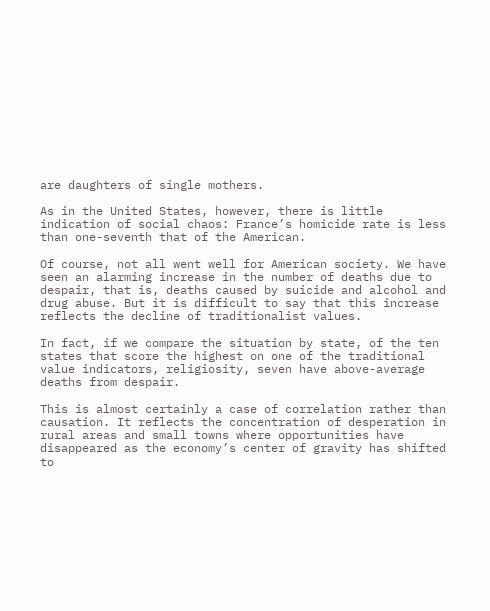are daughters of single mothers.

As in the United States, however, there is little indication of social chaos: France’s homicide rate is less than one-seventh that of the American.

Of course, not all went well for American society. We have seen an alarming increase in the number of deaths due to despair, that is, deaths caused by suicide and alcohol and drug abuse. But it is difficult to say that this increase reflects the decline of traditionalist values.

In fact, if we compare the situation by state, of the ten states that score the highest on one of the traditional value indicators, religiosity, seven have above-average deaths from despair.

This is almost certainly a case of correlation rather than causation. It reflects the concentration of desperation in rural areas and small towns where opportunities have disappeared as the economy’s center of gravity has shifted to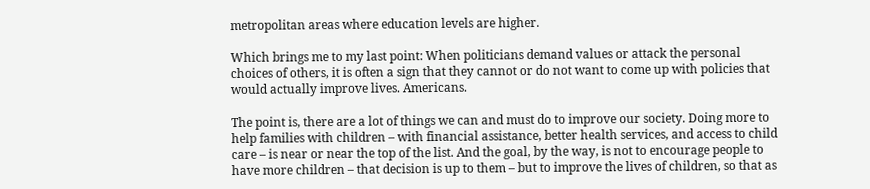metropolitan areas where education levels are higher.

Which brings me to my last point: When politicians demand values or attack the personal choices of others, it is often a sign that they cannot or do not want to come up with policies that would actually improve lives. Americans.

The point is, there are a lot of things we can and must do to improve our society. Doing more to help families with children – with financial assistance, better health services, and access to child care – is near or near the top of the list. And the goal, by the way, is not to encourage people to have more children – that decision is up to them – but to improve the lives of children, so that as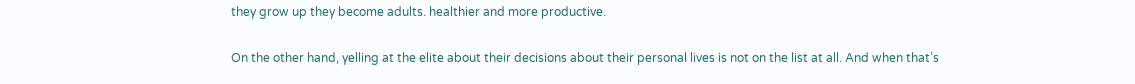they grow up they become adults. healthier and more productive.

On the other hand, yelling at the elite about their decisions about their personal lives is not on the list at all. And when that’s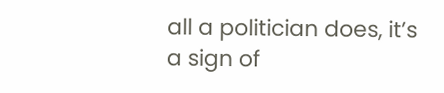all a politician does, it’s a sign of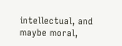intellectual, and maybe moral,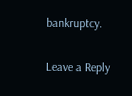bankruptcy.

Leave a Reply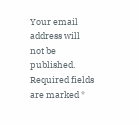Your email address will not be published. Required fields are marked *